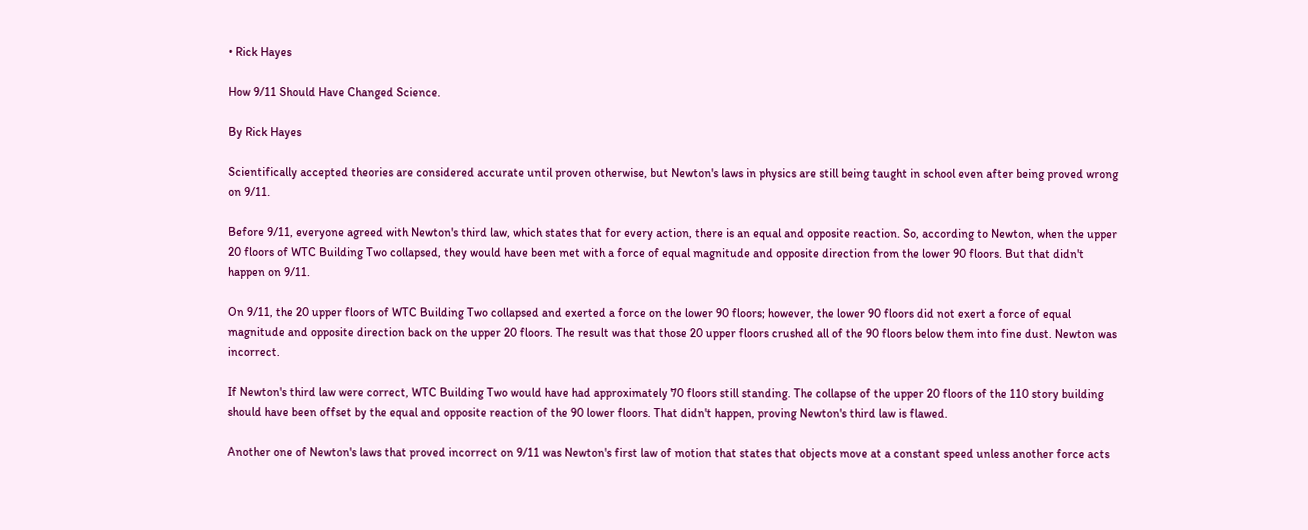• Rick Hayes

How 9/11 Should Have Changed Science.

By Rick Hayes

Scientifically accepted theories are considered accurate until proven otherwise, but Newton's laws in physics are still being taught in school even after being proved wrong on 9/11.

Before 9/11, everyone agreed with Newton's third law, which states that for every action, there is an equal and opposite reaction. So, according to Newton, when the upper 20 floors of WTC Building Two collapsed, they would have been met with a force of equal magnitude and opposite direction from the lower 90 floors. But that didn't happen on 9/11.

On 9/11, the 20 upper floors of WTC Building Two collapsed and exerted a force on the lower 90 floors; however, the lower 90 floors did not exert a force of equal magnitude and opposite direction back on the upper 20 floors. The result was that those 20 upper floors crushed all of the 90 floors below them into fine dust. Newton was incorrect.

If Newton's third law were correct, WTC Building Two would have had approximately 70 floors still standing. The collapse of the upper 20 floors of the 110 story building should have been offset by the equal and opposite reaction of the 90 lower floors. That didn't happen, proving Newton's third law is flawed.

Another one of Newton's laws that proved incorrect on 9/11 was Newton's first law of motion that states that objects move at a constant speed unless another force acts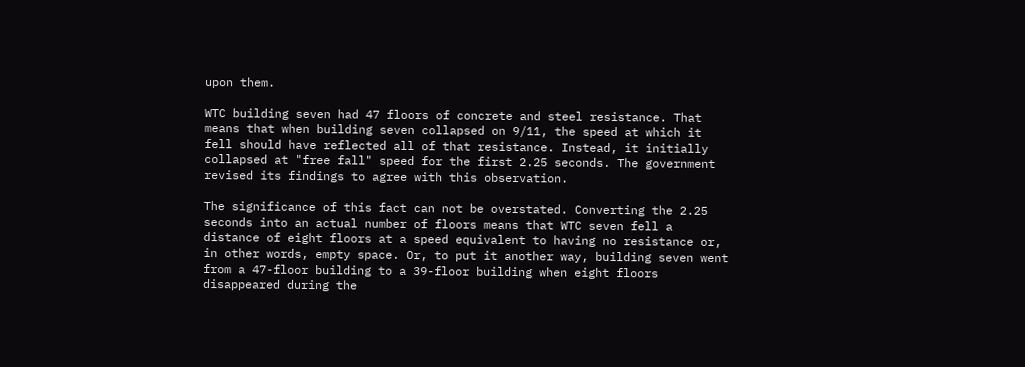upon them.

WTC building seven had 47 floors of concrete and steel resistance. That means that when building seven collapsed on 9/11, the speed at which it fell should have reflected all of that resistance. Instead, it initially collapsed at "free fall" speed for the first 2.25 seconds. The government revised its findings to agree with this observation.

The significance of this fact can not be overstated. Converting the 2.25 seconds into an actual number of floors means that WTC seven fell a distance of eight floors at a speed equivalent to having no resistance or, in other words, empty space. Or, to put it another way, building seven went from a 47-floor building to a 39-floor building when eight floors disappeared during the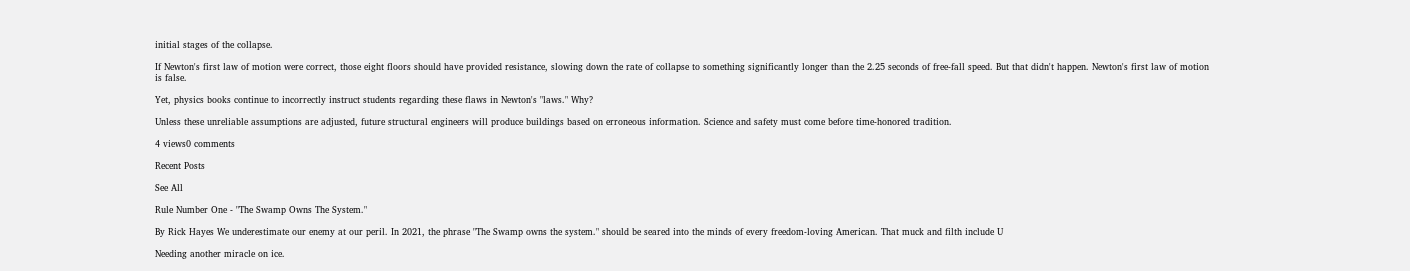initial stages of the collapse.

If Newton's first law of motion were correct, those eight floors should have provided resistance, slowing down the rate of collapse to something significantly longer than the 2.25 seconds of free-fall speed. But that didn't happen. Newton's first law of motion is false.

Yet, physics books continue to incorrectly instruct students regarding these flaws in Newton's "laws." Why?

Unless these unreliable assumptions are adjusted, future structural engineers will produce buildings based on erroneous information. Science and safety must come before time-honored tradition.

4 views0 comments

Recent Posts

See All

Rule Number One - "The Swamp Owns The System."

By Rick Hayes We underestimate our enemy at our peril. In 2021, the phrase "The Swamp owns the system." should be seared into the minds of every freedom-loving American. That muck and filth include U

Needing another miracle on ice.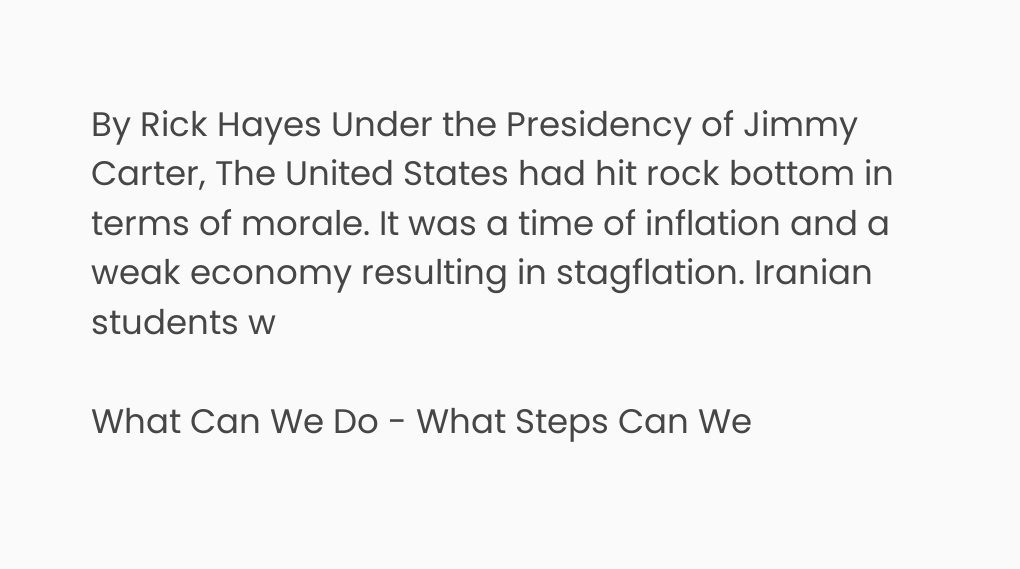By Rick Hayes Under the Presidency of Jimmy Carter, The United States had hit rock bottom in terms of morale. It was a time of inflation and a weak economy resulting in stagflation. Iranian students w

What Can We Do - What Steps Can We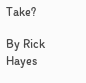Take?

By Rick Hayes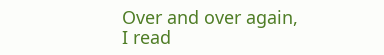Over and over again, I read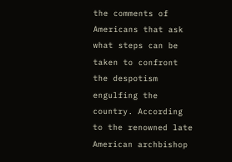the comments of Americans that ask what steps can be taken to confront the despotism engulfing the country. According to the renowned late American archbishop